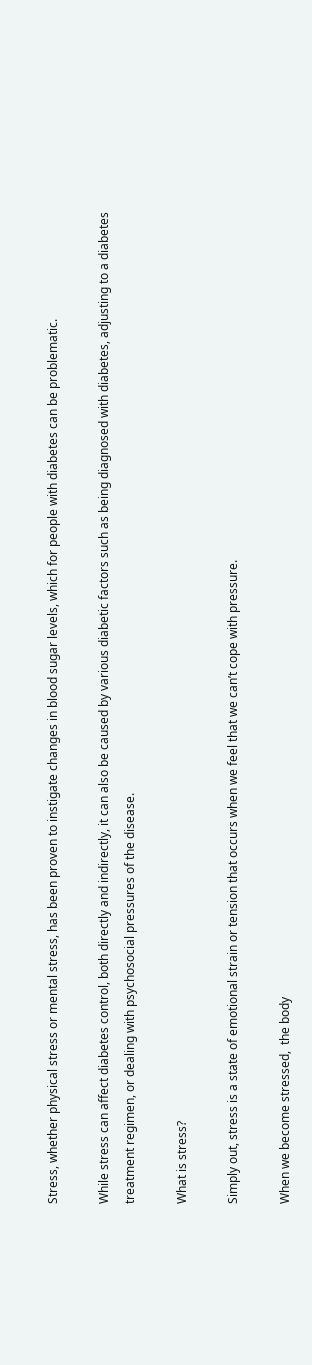Stress, whether physical stress or mental stress, has been proven to instigate changes in blood sugar levels, which for people with diabetes can be problematic.

While stress can affect diabetes control, both directly and indirectly, it can also be caused by various diabetic factors such as being diagnosed with diabetes, adjusting to a diabetes treatment regimen, or dealing with psychosocial pressures of the disease.

What is stress?

Simply out, stress is a state of emotional strain or tension that occurs when we feel that we can’t cope with pressure.

When we become stressed,  the body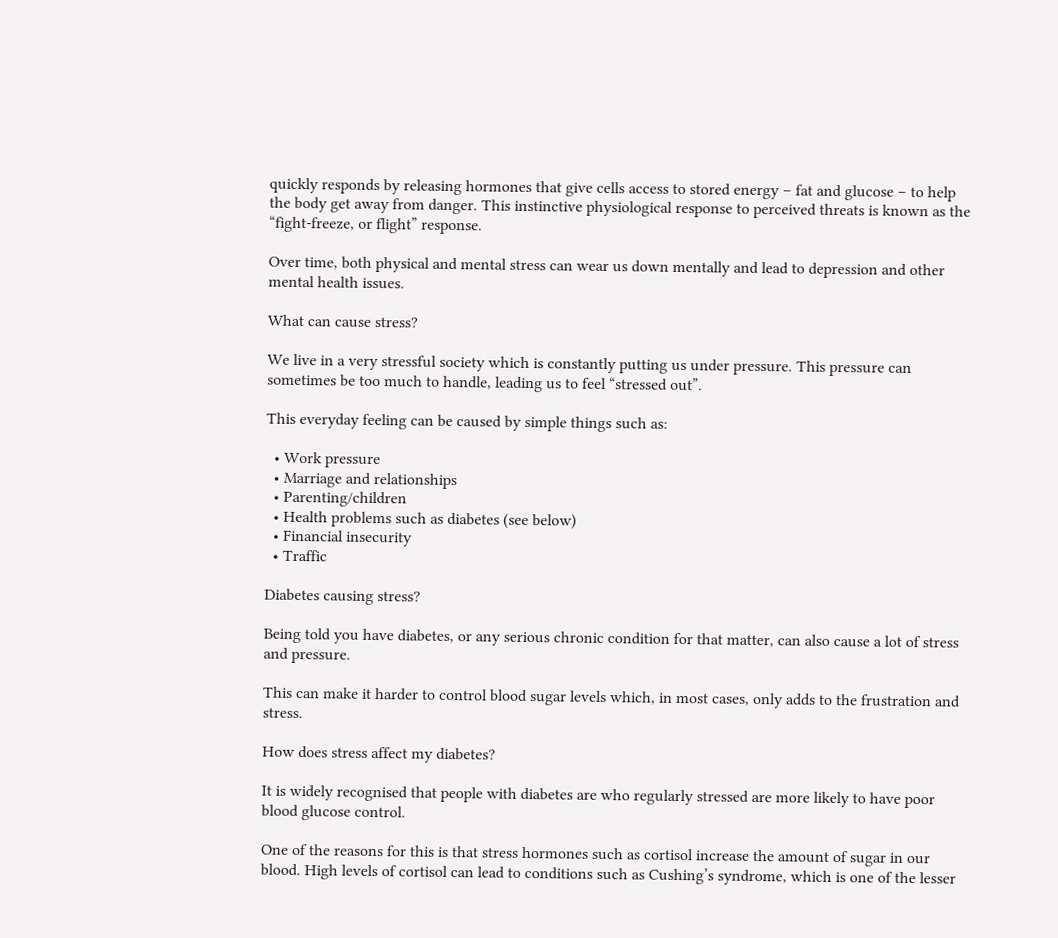quickly responds by releasing hormones that give cells access to stored energy – fat and glucose – to help the body get away from danger. This instinctive physiological response to perceived threats is known as the “fight-freeze, or flight” response.

Over time, both physical and mental stress can wear us down mentally and lead to depression and other mental health issues.

What can cause stress?

We live in a very stressful society which is constantly putting us under pressure. This pressure can sometimes be too much to handle, leading us to feel “stressed out”.

This everyday feeling can be caused by simple things such as:

  • Work pressure
  • Marriage and relationships
  • Parenting/children
  • Health problems such as diabetes (see below)
  • Financial insecurity
  • Traffic

Diabetes causing stress?

Being told you have diabetes, or any serious chronic condition for that matter, can also cause a lot of stress and pressure.

This can make it harder to control blood sugar levels which, in most cases, only adds to the frustration and stress.

How does stress affect my diabetes?

It is widely recognised that people with diabetes are who regularly stressed are more likely to have poor blood glucose control.

One of the reasons for this is that stress hormones such as cortisol increase the amount of sugar in our blood. High levels of cortisol can lead to conditions such as Cushing’s syndrome, which is one of the lesser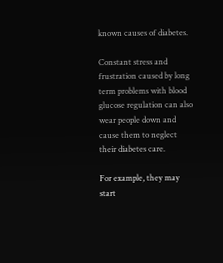known causes of diabetes.

Constant stress and frustration caused by long term problems with blood glucose regulation can also wear people down and cause them to neglect their diabetes care.

For example, they may start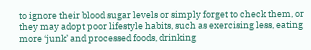to ignore their blood sugar levels or simply forget to check them, or they may adopt poor lifestyle habits, such as exercising less, eating more ‘junk’ and processed foods, drinking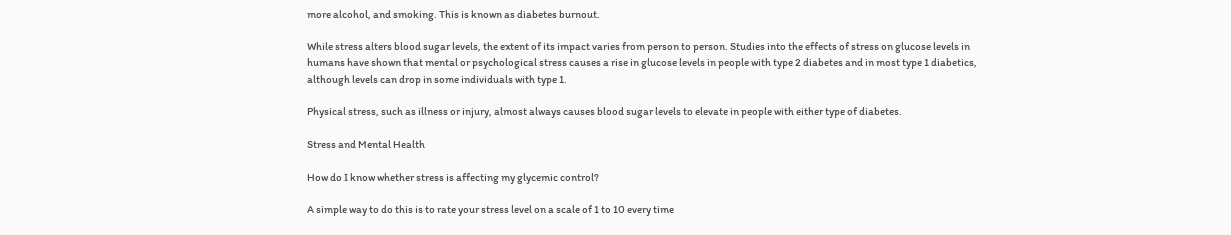more alcohol, and smoking. This is known as diabetes burnout.

While stress alters blood sugar levels, the extent of its impact varies from person to person. Studies into the effects of stress on glucose levels in humans have shown that mental or psychological stress causes a rise in glucose levels in people with type 2 diabetes and in most type 1 diabetics, although levels can drop in some individuals with type 1.

Physical stress, such as illness or injury, almost always causes blood sugar levels to elevate in people with either type of diabetes.

Stress and Mental Health

How do I know whether stress is affecting my glycemic control?

A simple way to do this is to rate your stress level on a scale of 1 to 10 every time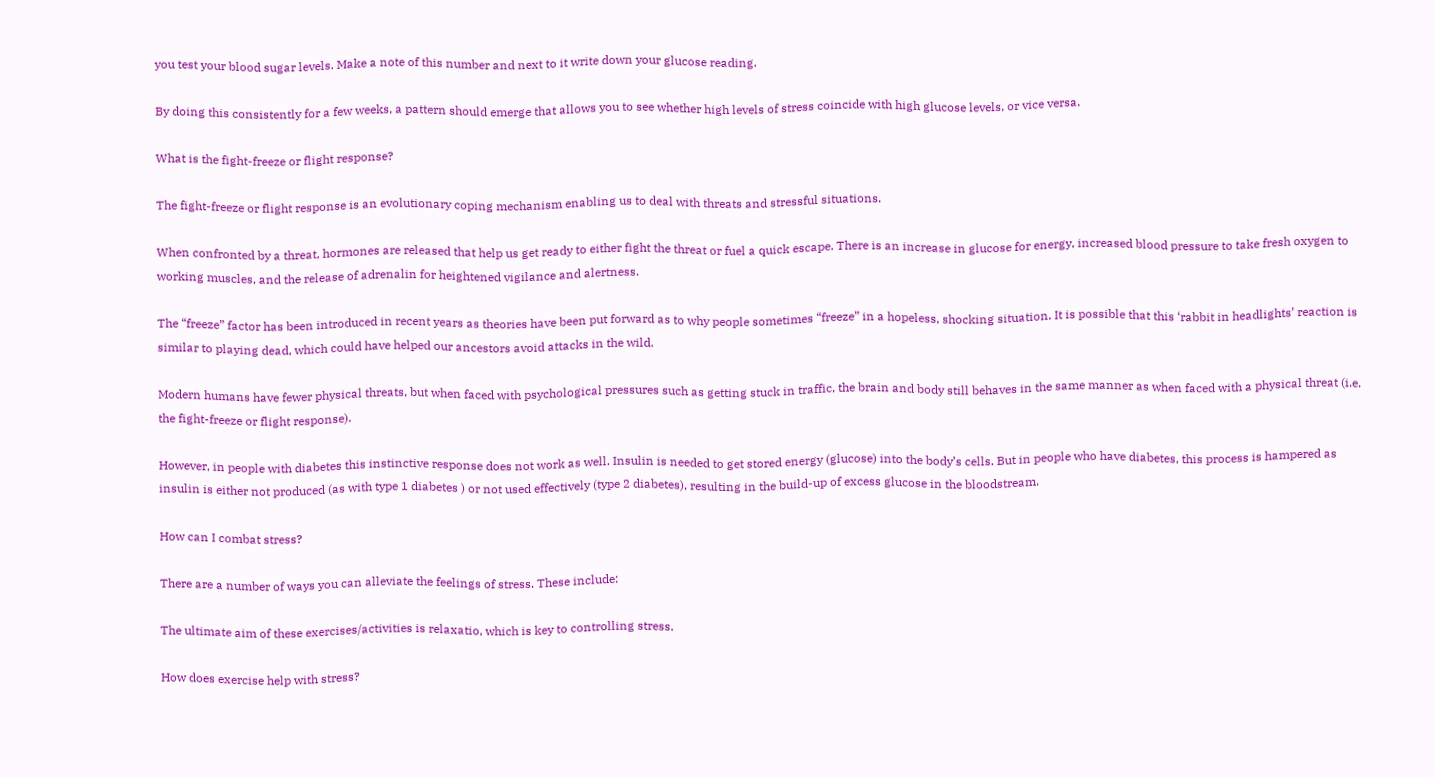you test your blood sugar levels. Make a note of this number and next to it write down your glucose reading.

By doing this consistently for a few weeks, a pattern should emerge that allows you to see whether high levels of stress coincide with high glucose levels, or vice versa.

What is the fight-freeze or flight response?

The fight-freeze or flight response is an evolutionary coping mechanism enabling us to deal with threats and stressful situations.

When confronted by a threat, hormones are released that help us get ready to either fight the threat or fuel a quick escape. There is an increase in glucose for energy, increased blood pressure to take fresh oxygen to working muscles, and the release of adrenalin for heightened vigilance and alertness.

The “freeze” factor has been introduced in recent years as theories have been put forward as to why people sometimes “freeze” in a hopeless, shocking situation. It is possible that this ‘rabbit in headlights’ reaction is similar to playing dead, which could have helped our ancestors avoid attacks in the wild.

Modern humans have fewer physical threats, but when faced with psychological pressures such as getting stuck in traffic, the brain and body still behaves in the same manner as when faced with a physical threat (i.e. the fight-freeze or flight response).

However, in people with diabetes this instinctive response does not work as well. Insulin is needed to get stored energy (glucose) into the body’s cells. But in people who have diabetes, this process is hampered as insulin is either not produced (as with type 1 diabetes ) or not used effectively (type 2 diabetes), resulting in the build-up of excess glucose in the bloodstream.

How can I combat stress?

There are a number of ways you can alleviate the feelings of stress. These include:

The ultimate aim of these exercises/activities is relaxatio, which is key to controlling stress.

How does exercise help with stress?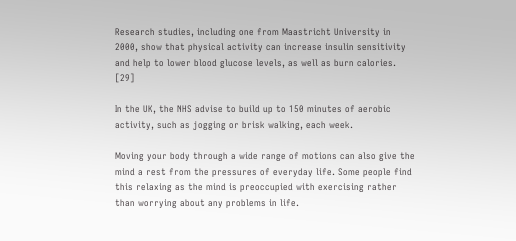Research studies, including one from Maastricht University in 2000, show that physical activity can increase insulin sensitivity and help to lower blood glucose levels, as well as burn calories. [29]

In the UK, the NHS advise to build up to 150 minutes of aerobic activity, such as jogging or brisk walking, each week.

Moving your body through a wide range of motions can also give the mind a rest from the pressures of everyday life. Some people find this relaxing as the mind is preoccupied with exercising rather than worrying about any problems in life.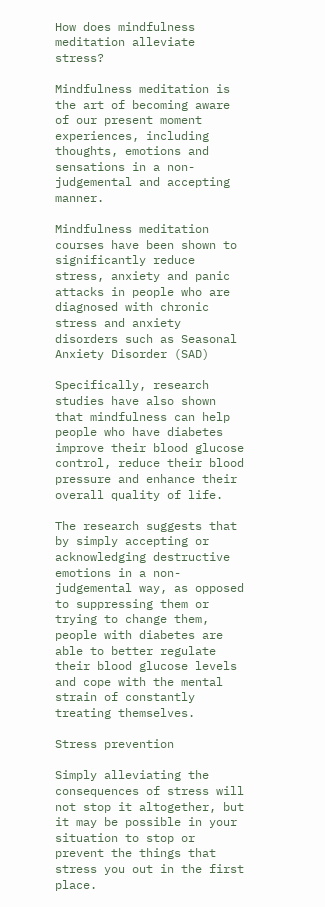How does mindfulness meditation alleviate stress?

Mindfulness meditation is the art of becoming aware of our present moment experiences, including thoughts, emotions and sensations in a non-judgemental and accepting manner.

Mindfulness meditation courses have been shown to significantly reduce stress, anxiety and panic attacks in people who are diagnosed with chronic stress and anxiety disorders such as Seasonal Anxiety Disorder (SAD)

Specifically, research studies have also shown that mindfulness can help people who have diabetes improve their blood glucose control, reduce their blood pressure and enhance their overall quality of life.

The research suggests that by simply accepting or acknowledging destructive emotions in a non-judgemental way, as opposed to suppressing them or trying to change them, people with diabetes are able to better regulate their blood glucose levels and cope with the mental strain of constantly treating themselves.

Stress prevention

Simply alleviating the consequences of stress will not stop it altogether, but it may be possible in your situation to stop or prevent the things that stress you out in the first place.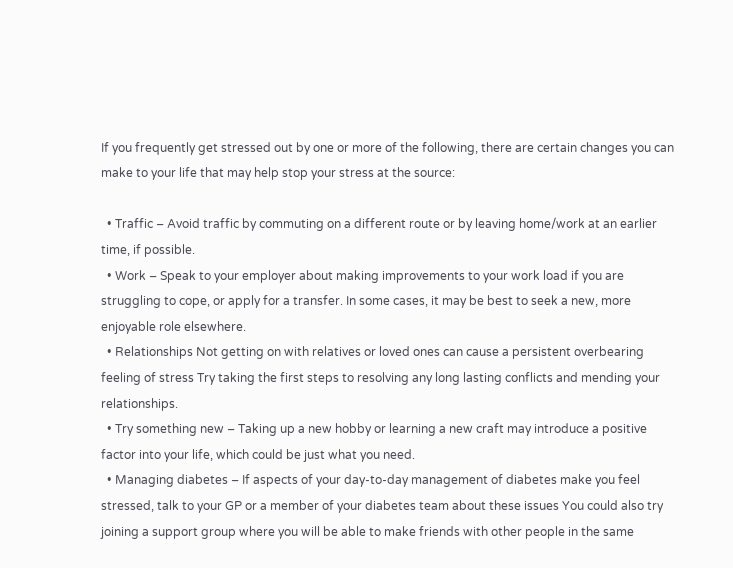If you frequently get stressed out by one or more of the following, there are certain changes you can make to your life that may help stop your stress at the source:

  • Traffic – Avoid traffic by commuting on a different route or by leaving home/work at an earlier time, if possible.
  • Work – Speak to your employer about making improvements to your work load if you are struggling to cope, or apply for a transfer. In some cases, it may be best to seek a new, more enjoyable role elsewhere.
  • Relationships Not getting on with relatives or loved ones can cause a persistent overbearing feeling of stress Try taking the first steps to resolving any long lasting conflicts and mending your relationships.
  • Try something new – Taking up a new hobby or learning a new craft may introduce a positive factor into your life, which could be just what you need.
  • Managing diabetes – If aspects of your day-to-day management of diabetes make you feel stressed, talk to your GP or a member of your diabetes team about these issues You could also try joining a support group where you will be able to make friends with other people in the same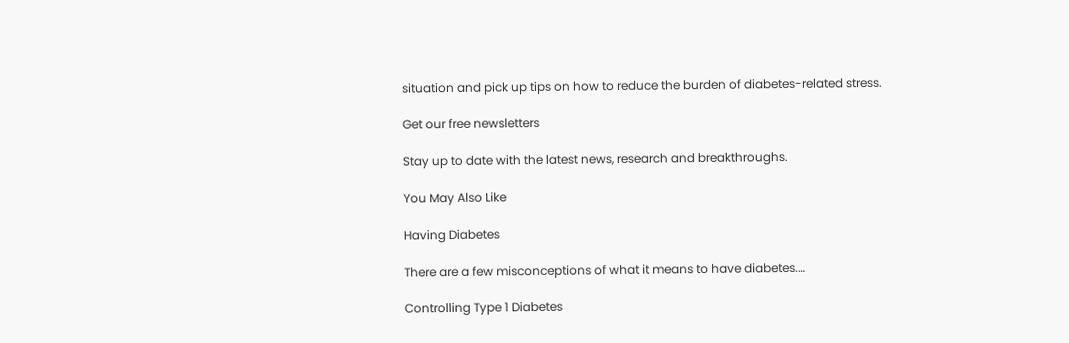situation and pick up tips on how to reduce the burden of diabetes-related stress.

Get our free newsletters

Stay up to date with the latest news, research and breakthroughs.

You May Also Like

Having Diabetes

There are a few misconceptions of what it means to have diabetes.…

Controlling Type 1 Diabetes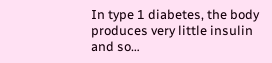In type 1 diabetes, the body produces very little insulin and so…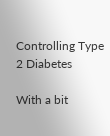Controlling Type 2 Diabetes

With a bit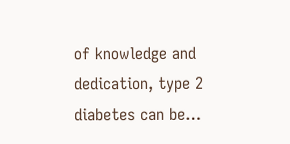of knowledge and dedication, type 2 diabetes can be…